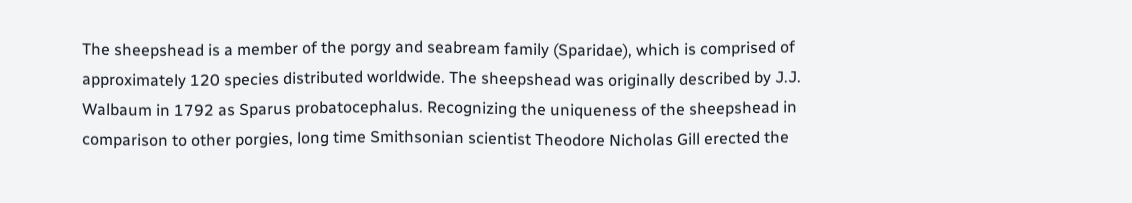The sheepshead is a member of the porgy and seabream family (Sparidae), which is comprised of approximately 120 species distributed worldwide. The sheepshead was originally described by J.J. Walbaum in 1792 as Sparus probatocephalus. Recognizing the uniqueness of the sheepshead in comparison to other porgies, long time Smithsonian scientist Theodore Nicholas Gill erected the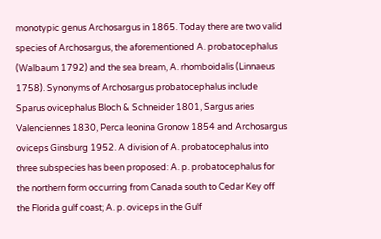monotypic genus Archosargus in 1865. Today there are two valid species of Archosargus, the aforementioned A. probatocephalus (Walbaum 1792) and the sea bream, A. rhomboidalis (Linnaeus 1758). Synonyms of Archosargus probatocephalus include Sparus ovicephalus Bloch & Schneider 1801, Sargus aries Valenciennes 1830, Perca leonina Gronow 1854 and Archosargus oviceps Ginsburg 1952. A division of A. probatocephalus into three subspecies has been proposed: A. p. probatocephalus for the northern form occurring from Canada south to Cedar Key off the Florida gulf coast; A. p. oviceps in the Gulf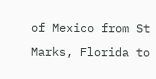of Mexico from St Marks, Florida to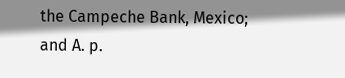the Campeche Bank, Mexico; and A. p.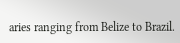aries ranging from Belize to Brazil.